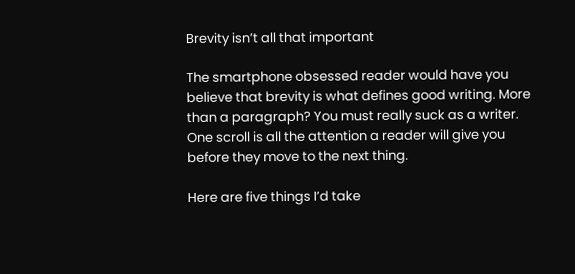Brevity isn’t all that important

The smartphone obsessed reader would have you believe that brevity is what defines good writing. More than a paragraph? You must really suck as a writer. One scroll is all the attention a reader will give you before they move to the next thing.

Here are five things I’d take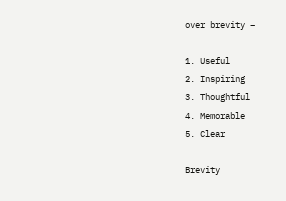over brevity –

1. Useful
2. Inspiring
3. Thoughtful
4. Memorable
5. Clear

Brevity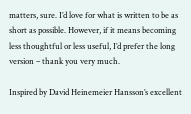matters, sure. I’d love for what is written to be as short as possible. However, if it means becoming less thoughtful or less useful, I’d prefer the long version – thank you very much.

Inspired by David Heinemeier Hansson’s excellent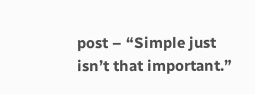post – “Simple just isn’t that important.”